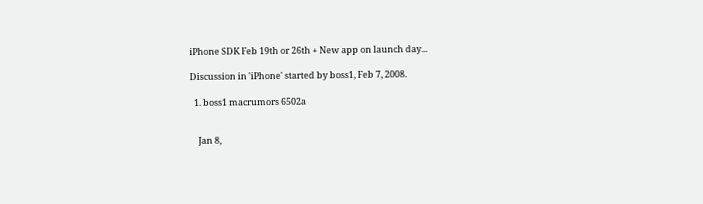iPhone SDK Feb 19th or 26th + New app on launch day...

Discussion in 'iPhone' started by boss1, Feb 7, 2008.

  1. boss1 macrumors 6502a


    Jan 8,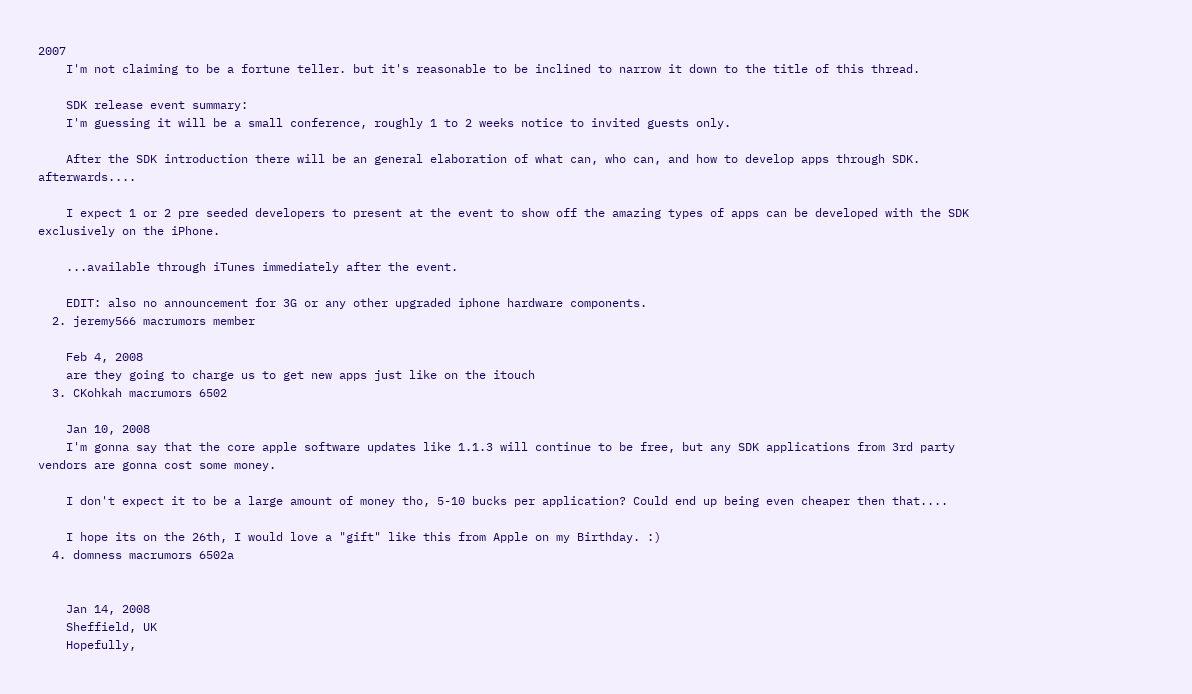2007
    I'm not claiming to be a fortune teller. but it's reasonable to be inclined to narrow it down to the title of this thread.

    SDK release event summary:
    I'm guessing it will be a small conference, roughly 1 to 2 weeks notice to invited guests only.

    After the SDK introduction there will be an general elaboration of what can, who can, and how to develop apps through SDK. afterwards....

    I expect 1 or 2 pre seeded developers to present at the event to show off the amazing types of apps can be developed with the SDK exclusively on the iPhone.

    ...available through iTunes immediately after the event.

    EDIT: also no announcement for 3G or any other upgraded iphone hardware components.
  2. jeremy566 macrumors member

    Feb 4, 2008
    are they going to charge us to get new apps just like on the itouch
  3. CKohkah macrumors 6502

    Jan 10, 2008
    I'm gonna say that the core apple software updates like 1.1.3 will continue to be free, but any SDK applications from 3rd party vendors are gonna cost some money.

    I don't expect it to be a large amount of money tho, 5-10 bucks per application? Could end up being even cheaper then that....

    I hope its on the 26th, I would love a "gift" like this from Apple on my Birthday. :)
  4. domness macrumors 6502a


    Jan 14, 2008
    Sheffield, UK
    Hopefully,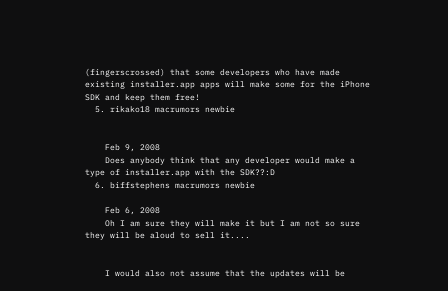(fingerscrossed) that some developers who have made existing installer.app apps will make some for the iPhone SDK and keep them free!
  5. rikako18 macrumors newbie


    Feb 9, 2008
    Does anybody think that any developer would make a type of installer.app with the SDK??:D
  6. biffstephens macrumors newbie

    Feb 6, 2008
    Oh I am sure they will make it but I am not so sure they will be aloud to sell it....


    I would also not assume that the updates will be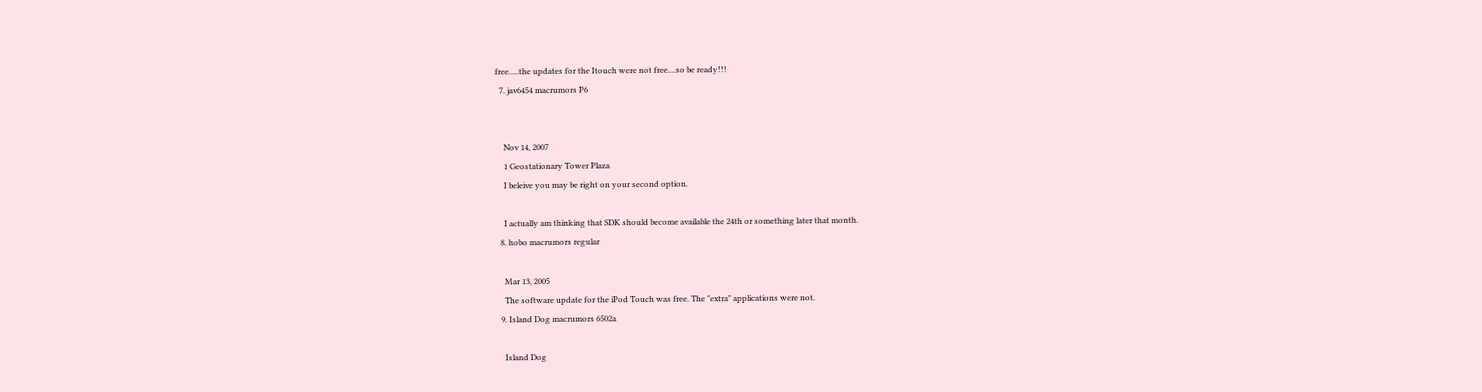free.....the updates for the Itouch were not free....so be ready!!!
  7. jav6454 macrumors P6


    Nov 14, 2007
    1 Geostationary Tower Plaza
    I beleive you may be right on your second option.

    I actually am thinking that SDK should become available the 24th or something later that month.
  8. hobo macrumors regular

    Mar 13, 2005
    The software update for the iPod Touch was free. The "extra" applications were not.
  9. Island Dog macrumors 6502a

    Island Dog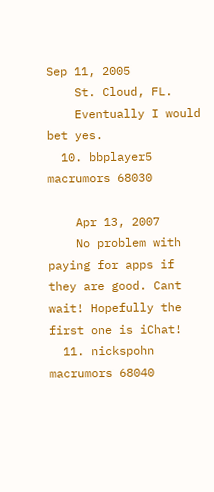Sep 11, 2005
    St. Cloud, FL.
    Eventually I would bet yes.
  10. bbplayer5 macrumors 68030

    Apr 13, 2007
    No problem with paying for apps if they are good. Cant wait! Hopefully the first one is iChat!
  11. nickspohn macrumors 68040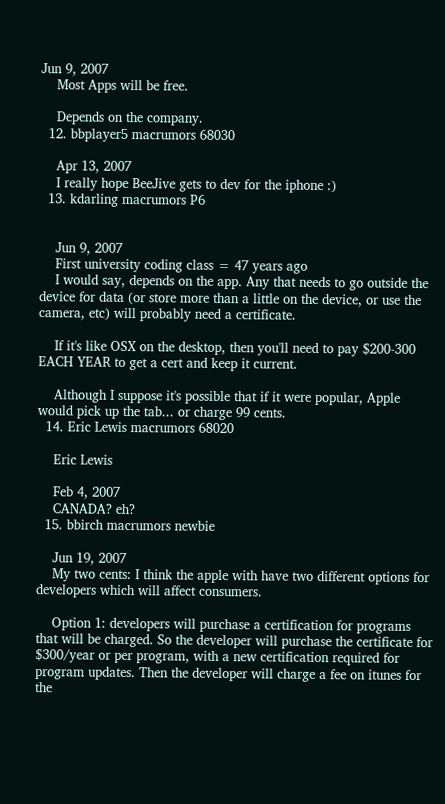Jun 9, 2007
    Most Apps will be free.

    Depends on the company.
  12. bbplayer5 macrumors 68030

    Apr 13, 2007
    I really hope BeeJive gets to dev for the iphone :)
  13. kdarling macrumors P6


    Jun 9, 2007
    First university coding class = 47 years ago
    I would say, depends on the app. Any that needs to go outside the device for data (or store more than a little on the device, or use the camera, etc) will probably need a certificate.

    If it's like OSX on the desktop, then you'll need to pay $200-300 EACH YEAR to get a cert and keep it current.

    Although I suppose it's possible that if it were popular, Apple would pick up the tab... or charge 99 cents.
  14. Eric Lewis macrumors 68020

    Eric Lewis

    Feb 4, 2007
    CANADA? eh?
  15. bbirch macrumors newbie

    Jun 19, 2007
    My two cents: I think the apple with have two different options for developers which will affect consumers.

    Option 1: developers will purchase a certification for programs that will be charged. So the developer will purchase the certificate for $300/year or per program, with a new certification required for program updates. Then the developer will charge a fee on itunes for the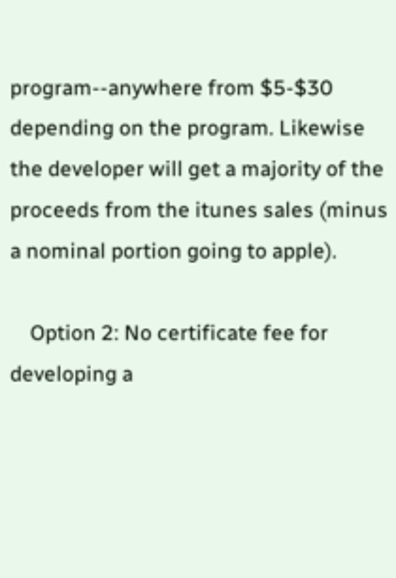program--anywhere from $5-$30 depending on the program. Likewise the developer will get a majority of the proceeds from the itunes sales (minus a nominal portion going to apple).

    Option 2: No certificate fee for developing a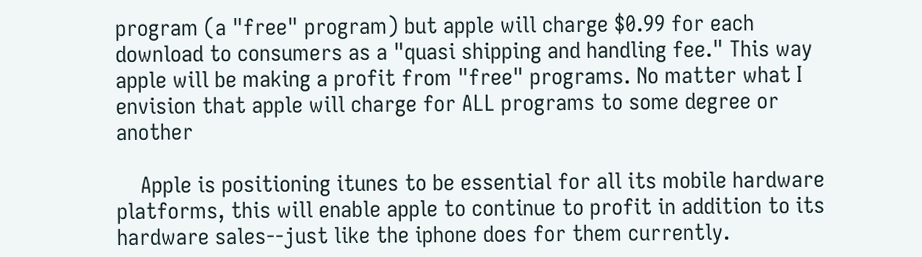program (a "free" program) but apple will charge $0.99 for each download to consumers as a "quasi shipping and handling fee." This way apple will be making a profit from "free" programs. No matter what I envision that apple will charge for ALL programs to some degree or another

    Apple is positioning itunes to be essential for all its mobile hardware platforms, this will enable apple to continue to profit in addition to its hardware sales--just like the iphone does for them currently.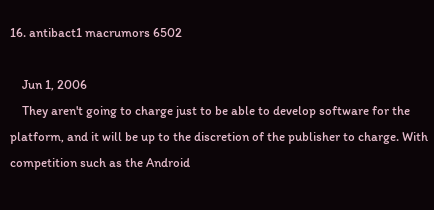16. antibact1 macrumors 6502

    Jun 1, 2006
    They aren't going to charge just to be able to develop software for the platform, and it will be up to the discretion of the publisher to charge. With competition such as the Android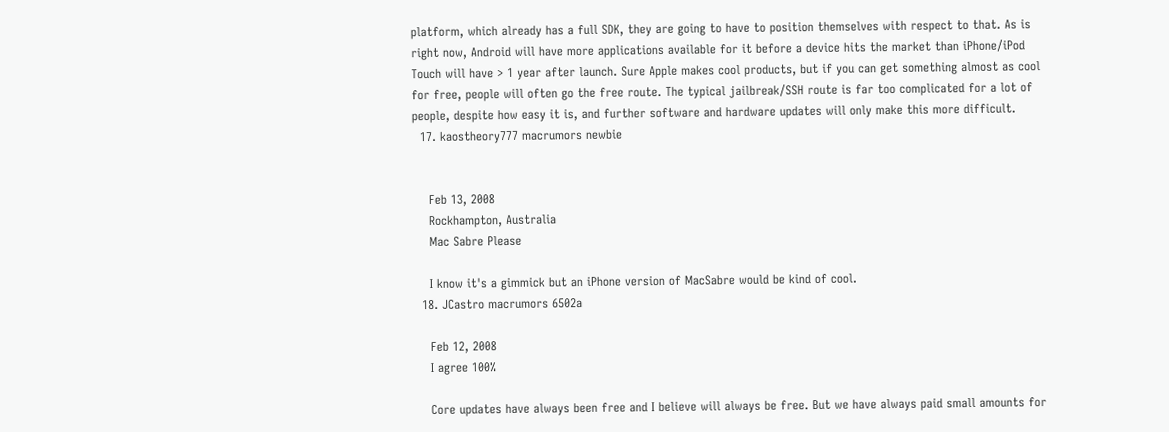platform, which already has a full SDK, they are going to have to position themselves with respect to that. As is right now, Android will have more applications available for it before a device hits the market than iPhone/iPod Touch will have > 1 year after launch. Sure Apple makes cool products, but if you can get something almost as cool for free, people will often go the free route. The typical jailbreak/SSH route is far too complicated for a lot of people, despite how easy it is, and further software and hardware updates will only make this more difficult.
  17. kaostheory777 macrumors newbie


    Feb 13, 2008
    Rockhampton, Australia
    Mac Sabre Please

    I know it's a gimmick but an iPhone version of MacSabre would be kind of cool.
  18. JCastro macrumors 6502a

    Feb 12, 2008
    I agree 100%

    Core updates have always been free and I believe will always be free. But we have always paid small amounts for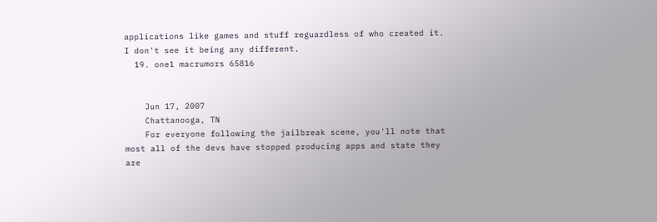applications like games and stuff reguardless of who created it. I don't see it being any different.
  19. one1 macrumors 65816


    Jun 17, 2007
    Chattanooga, TN
    For everyone following the jailbreak scene, you'll note that most all of the devs have stopped producing apps and state they are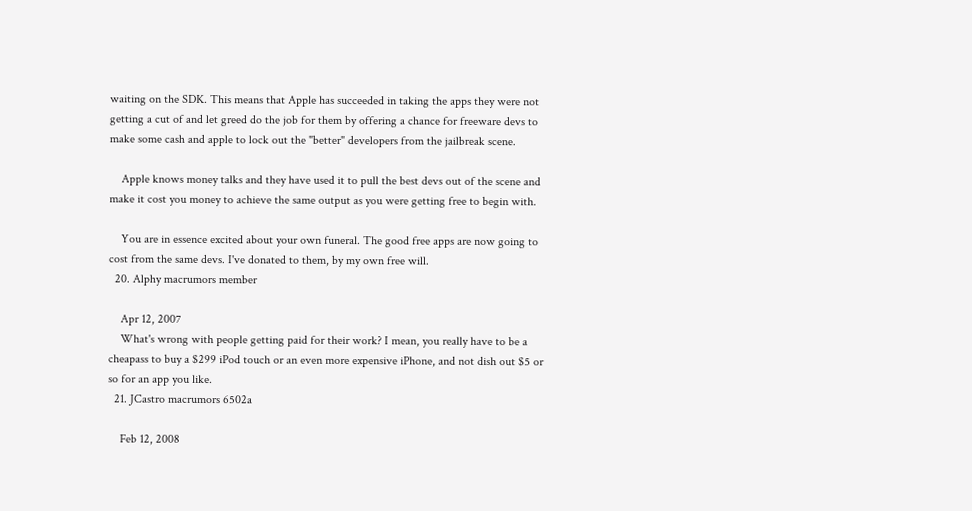waiting on the SDK. This means that Apple has succeeded in taking the apps they were not getting a cut of and let greed do the job for them by offering a chance for freeware devs to make some cash and apple to lock out the "better" developers from the jailbreak scene.

    Apple knows money talks and they have used it to pull the best devs out of the scene and make it cost you money to achieve the same output as you were getting free to begin with.

    You are in essence excited about your own funeral. The good free apps are now going to cost from the same devs. I've donated to them, by my own free will.
  20. Alphy macrumors member

    Apr 12, 2007
    What's wrong with people getting paid for their work? I mean, you really have to be a cheapass to buy a $299 iPod touch or an even more expensive iPhone, and not dish out $5 or so for an app you like.
  21. JCastro macrumors 6502a

    Feb 12, 2008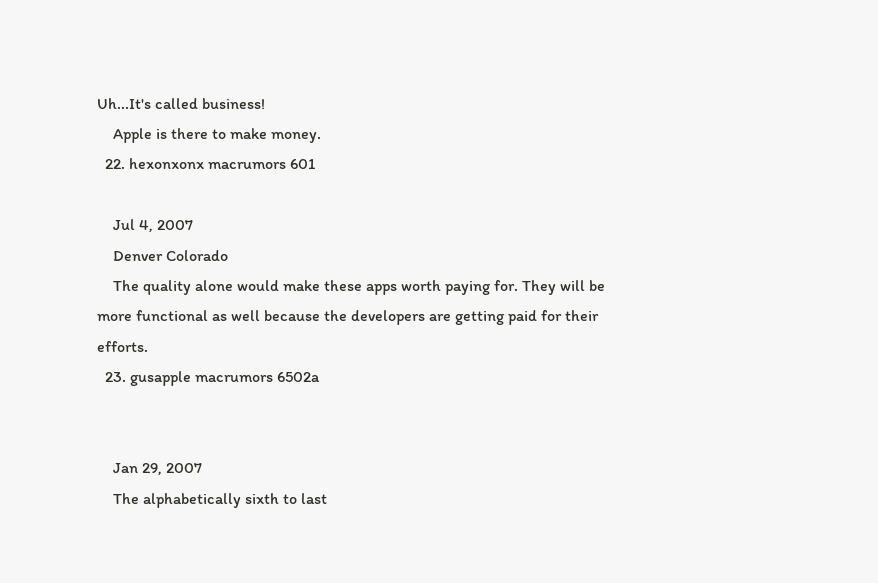Uh...It's called business!
    Apple is there to make money.
  22. hexonxonx macrumors 601

    Jul 4, 2007
    Denver Colorado
    The quality alone would make these apps worth paying for. They will be more functional as well because the developers are getting paid for their efforts.
  23. gusapple macrumors 6502a


    Jan 29, 2007
    The alphabetically sixth to last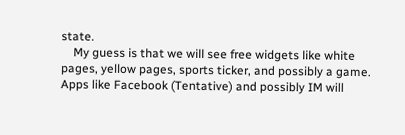state.
    My guess is that we will see free widgets like white pages, yellow pages, sports ticker, and possibly a game. Apps like Facebook (Tentative) and possibly IM will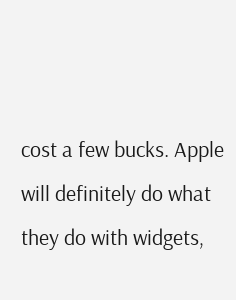cost a few bucks. Apple will definitely do what they do with widgets,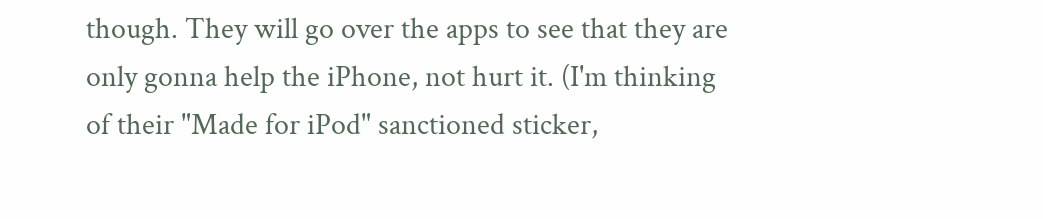though. They will go over the apps to see that they are only gonna help the iPhone, not hurt it. (I'm thinking of their "Made for iPod" sanctioned sticker,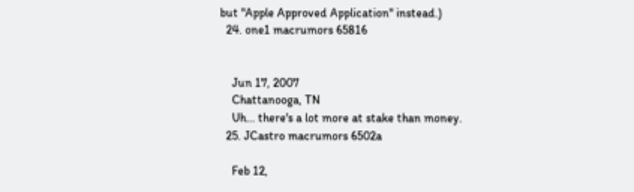but "Apple Approved Application" instead.)
  24. one1 macrumors 65816


    Jun 17, 2007
    Chattanooga, TN
    Uh... there's a lot more at stake than money.
  25. JCastro macrumors 6502a

    Feb 12,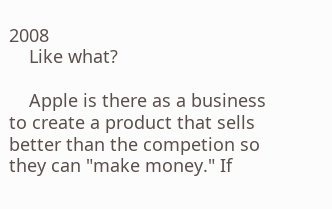2008
    Like what?

    Apple is there as a business to create a product that sells better than the competion so they can "make money." If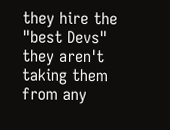they hire the "best Devs" they aren't taking them from any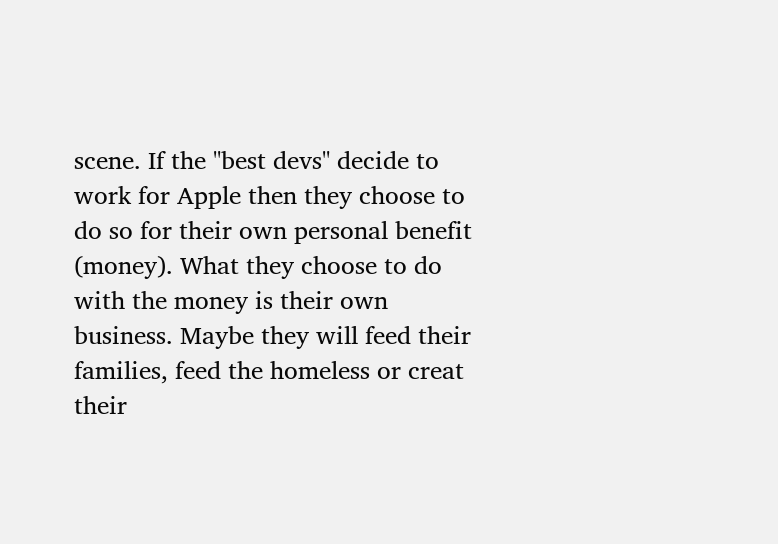scene. If the "best devs" decide to work for Apple then they choose to do so for their own personal benefit (money). What they choose to do with the money is their own business. Maybe they will feed their families, feed the homeless or creat their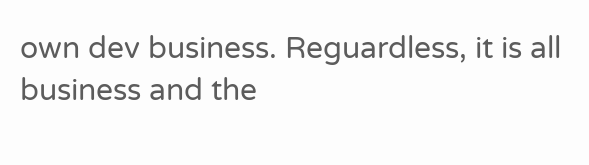own dev business. Reguardless, it is all business and the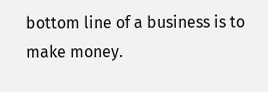bottom line of a business is to make money.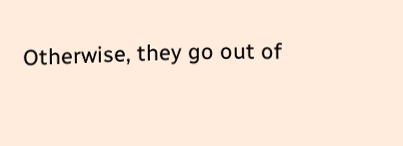Otherwise, they go out of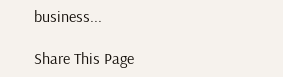business...

Share This Page